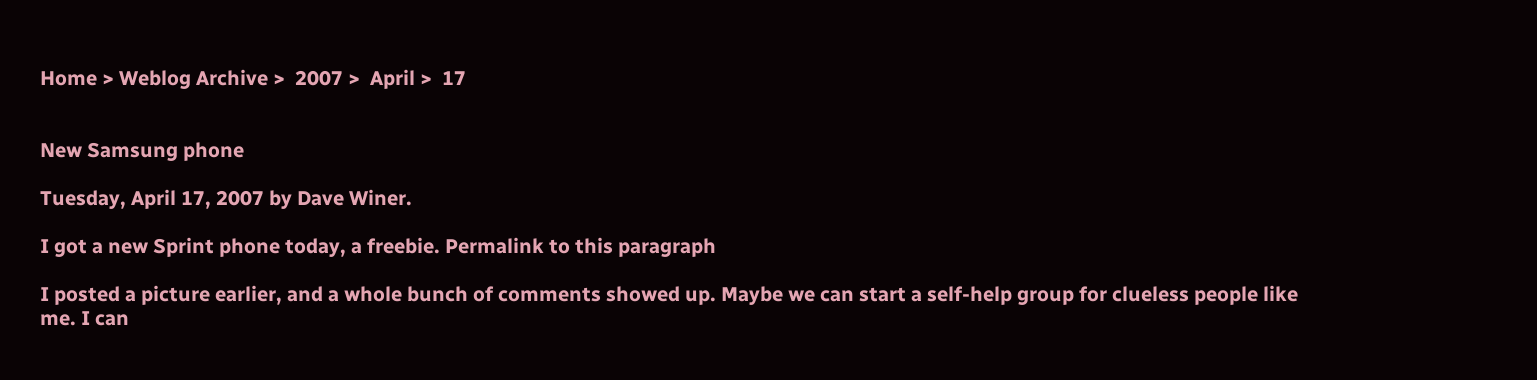Home > Weblog Archive >  2007 >  April >  17


New Samsung phone

Tuesday, April 17, 2007 by Dave Winer.

I got a new Sprint phone today, a freebie. Permalink to this paragraph

I posted a picture earlier, and a whole bunch of comments showed up. Maybe we can start a self-help group for clueless people like me. I can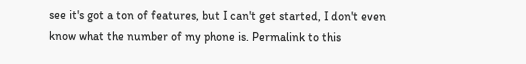see it's got a ton of features, but I can't get started, I don't even know what the number of my phone is. Permalink to this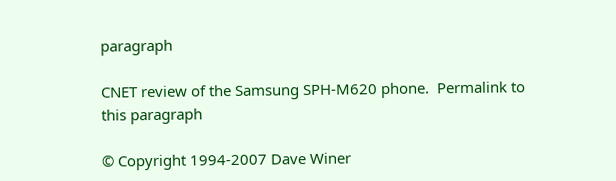paragraph

CNET review of the Samsung SPH-M620 phone.  Permalink to this paragraph

© Copyright 1994-2007 Dave Winer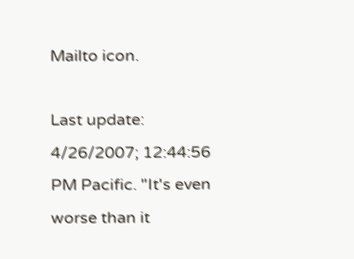Mailto icon.

Last update: 4/26/2007; 12:44:56 PM Pacific. "It's even worse than it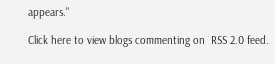appears."

Click here to view blogs commenting on  RSS 2.0 feed.